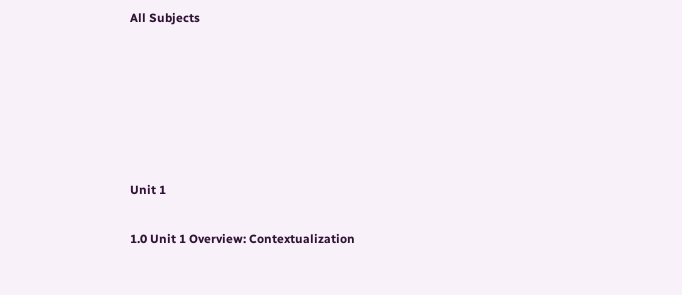All Subjects






Unit 1

1.0 Unit 1 Overview: Contextualization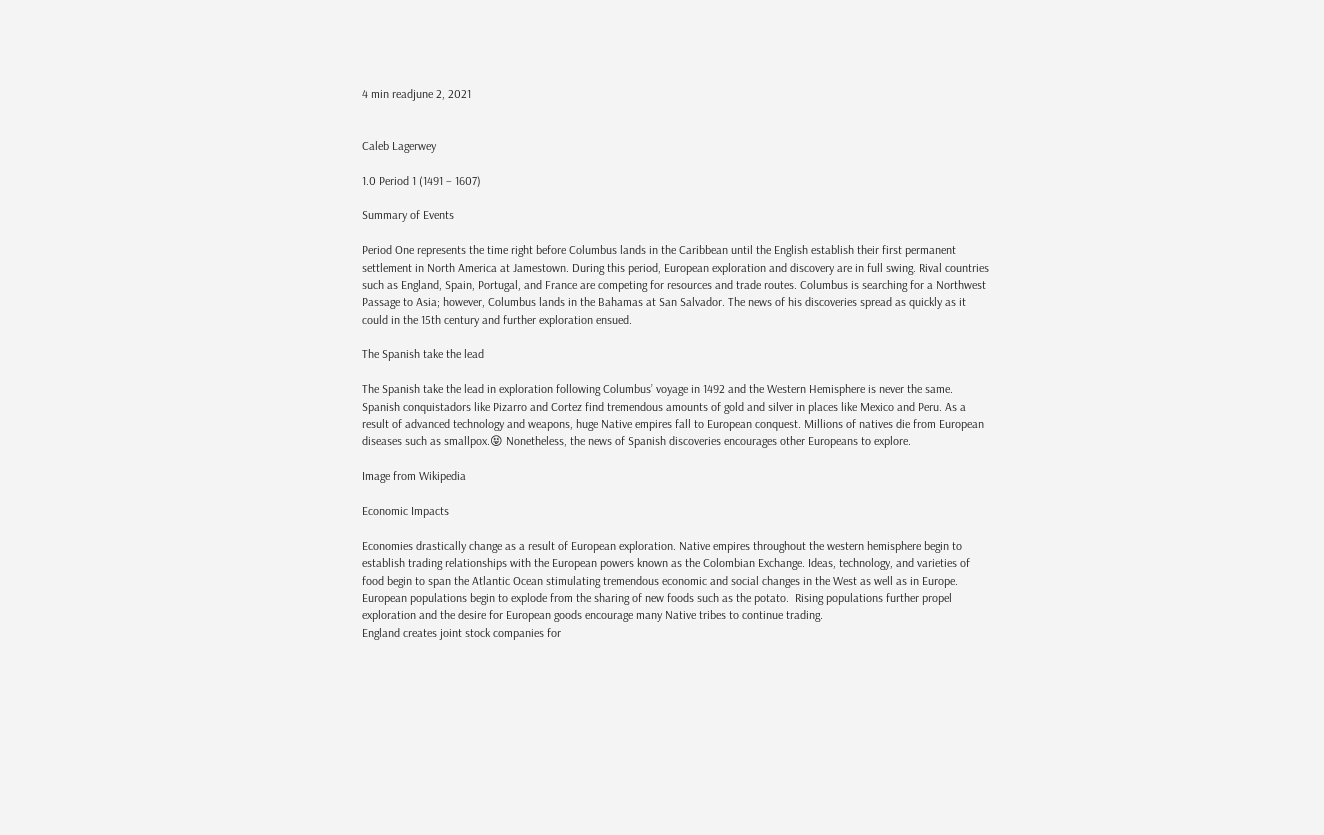4 min readjune 2, 2021


Caleb Lagerwey

1.0 Period 1 (1491 – 1607)

Summary of Events

Period One represents the time right before Columbus lands in the Caribbean until the English establish their first permanent settlement in North America at Jamestown. During this period, European exploration and discovery are in full swing. Rival countries such as England, Spain, Portugal, and France are competing for resources and trade routes. Columbus is searching for a Northwest Passage to Asia; however, Columbus lands in the Bahamas at San Salvador. The news of his discoveries spread as quickly as it could in the 15th century and further exploration ensued.

The Spanish take the lead

The Spanish take the lead in exploration following Columbus’ voyage in 1492 and the Western Hemisphere is never the same. Spanish conquistadors like Pizarro and Cortez find tremendous amounts of gold and silver in places like Mexico and Peru. As a result of advanced technology and weapons, huge Native empires fall to European conquest. Millions of natives die from European diseases such as smallpox.😝 Nonetheless, the news of Spanish discoveries encourages other Europeans to explore.

Image from Wikipedia

Economic Impacts

Economies drastically change as a result of European exploration. Native empires throughout the western hemisphere begin to establish trading relationships with the European powers known as the Colombian Exchange. Ideas, technology, and varieties of food begin to span the Atlantic Ocean stimulating tremendous economic and social changes in the West as well as in Europe. European populations begin to explode from the sharing of new foods such as the potato.  Rising populations further propel exploration and the desire for European goods encourage many Native tribes to continue trading.
England creates joint stock companies for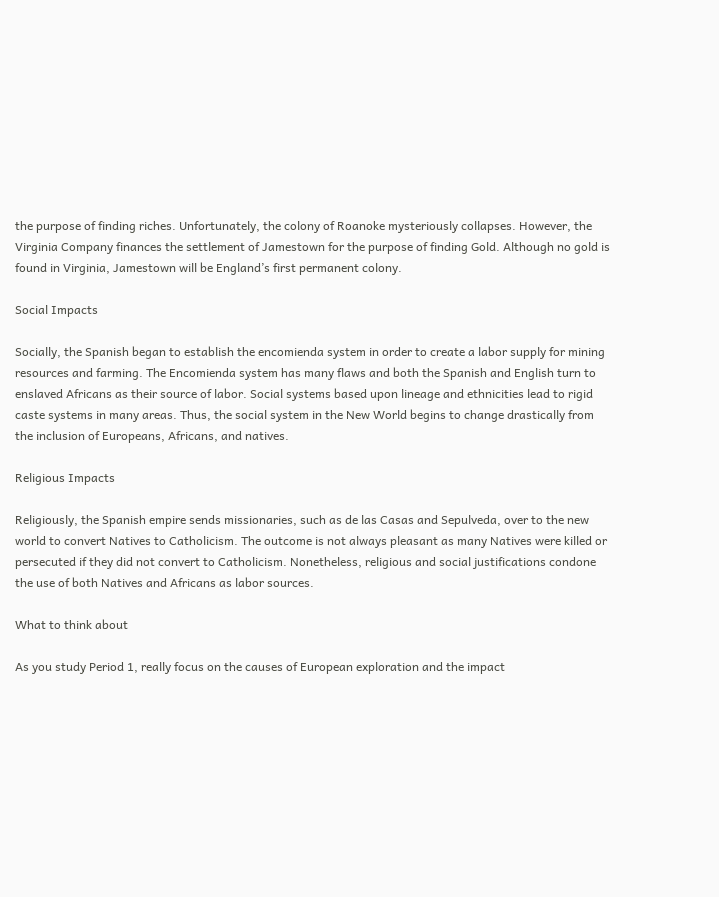the purpose of finding riches. Unfortunately, the colony of Roanoke mysteriously collapses. However, the Virginia Company finances the settlement of Jamestown for the purpose of finding Gold. Although no gold is found in Virginia, Jamestown will be England’s first permanent colony.

Social Impacts

Socially, the Spanish began to establish the encomienda system in order to create a labor supply for mining resources and farming. The Encomienda system has many flaws and both the Spanish and English turn to enslaved Africans as their source of labor. Social systems based upon lineage and ethnicities lead to rigid caste systems in many areas. Thus, the social system in the New World begins to change drastically from the inclusion of Europeans, Africans, and natives.

Religious Impacts

Religiously, the Spanish empire sends missionaries, such as de las Casas and Sepulveda, over to the new world to convert Natives to Catholicism. The outcome is not always pleasant as many Natives were killed or persecuted if they did not convert to Catholicism. Nonetheless, religious and social justifications condone the use of both Natives and Africans as labor sources.

What to think about

As you study Period 1, really focus on the causes of European exploration and the impact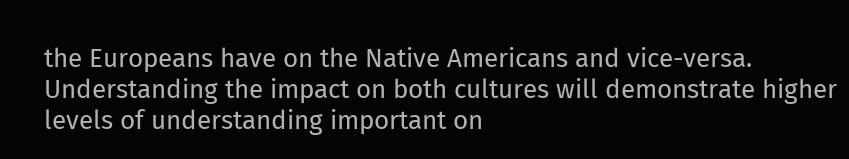the Europeans have on the Native Americans and vice-versa. Understanding the impact on both cultures will demonstrate higher levels of understanding important on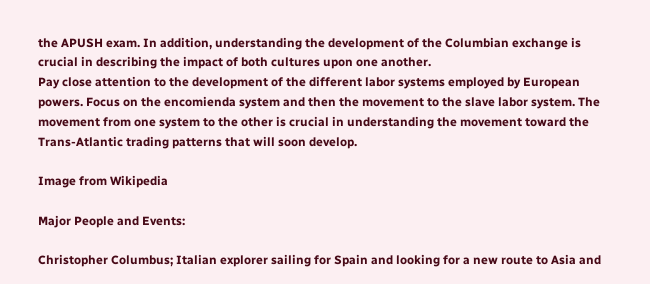the APUSH exam. In addition, understanding the development of the Columbian exchange is crucial in describing the impact of both cultures upon one another.
Pay close attention to the development of the different labor systems employed by European powers. Focus on the encomienda system and then the movement to the slave labor system. The movement from one system to the other is crucial in understanding the movement toward the Trans-Atlantic trading patterns that will soon develop.

Image from Wikipedia

Major People and Events:

Christopher Columbus; Italian explorer sailing for Spain and looking for a new route to Asia and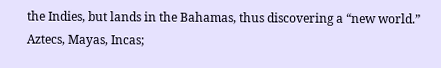the Indies, but lands in the Bahamas, thus discovering a “new world.”
Aztecs, Mayas, Incas;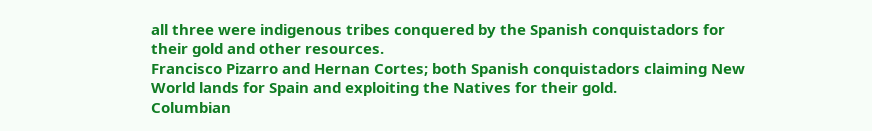all three were indigenous tribes conquered by the Spanish conquistadors for their gold and other resources.
Francisco Pizarro and Hernan Cortes; both Spanish conquistadors claiming New World lands for Spain and exploiting the Natives for their gold.
Columbian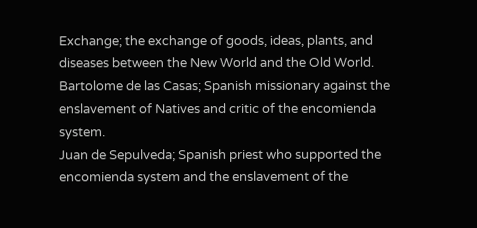Exchange; the exchange of goods, ideas, plants, and diseases between the New World and the Old World.
Bartolome de las Casas; Spanish missionary against the enslavement of Natives and critic of the encomienda system.
Juan de Sepulveda; Spanish priest who supported the encomienda system and the enslavement of the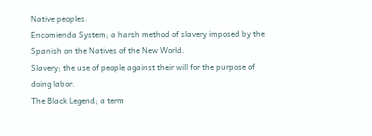Native peoples.
Encomienda System; a harsh method of slavery imposed by the Spanish on the Natives of the New World.
Slavery; the use of people against their will for the purpose of doing labor.
The Black Legend; a term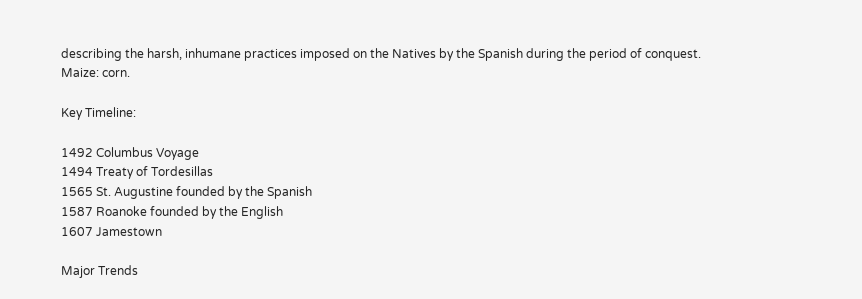describing the harsh, inhumane practices imposed on the Natives by the Spanish during the period of conquest.
Maize: corn.

Key Timeline:

1492 Columbus Voyage
1494 Treaty of Tordesillas
1565 St. Augustine founded by the Spanish
1587 Roanoke founded by the English
1607 Jamestown

Major Trends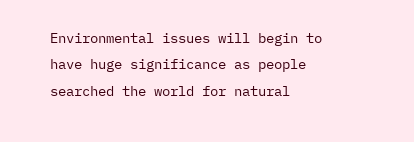Environmental issues will begin to have huge significance as people searched the world for natural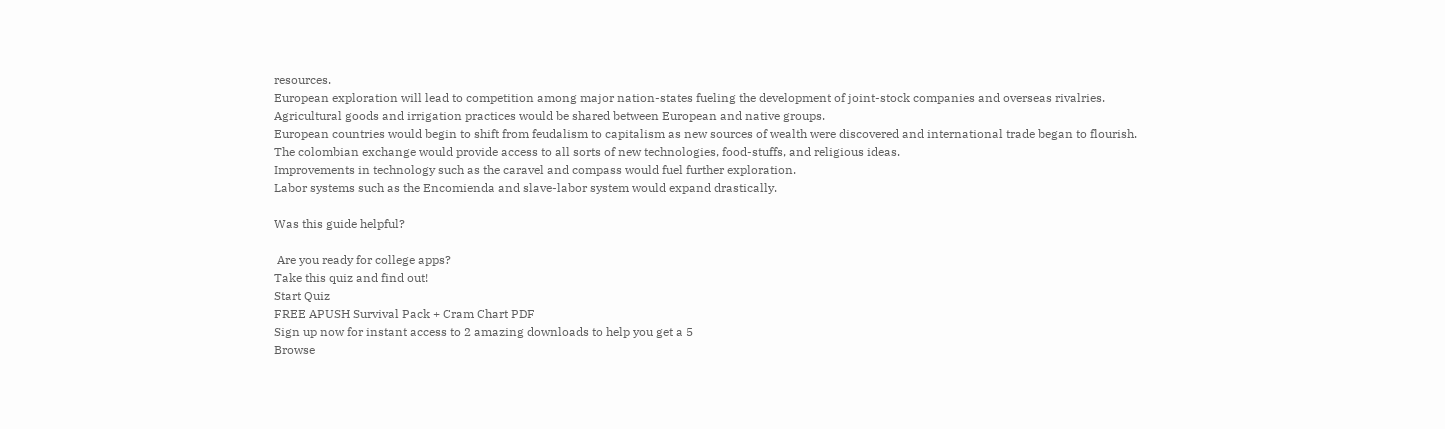resources.
European exploration will lead to competition among major nation-states fueling the development of joint-stock companies and overseas rivalries.
Agricultural goods and irrigation practices would be shared between European and native groups.
European countries would begin to shift from feudalism to capitalism as new sources of wealth were discovered and international trade began to flourish.
The colombian exchange would provide access to all sorts of new technologies, food-stuffs, and religious ideas.
Improvements in technology such as the caravel and compass would fuel further exploration.
Labor systems such as the Encomienda and slave-labor system would expand drastically.

Was this guide helpful?

 Are you ready for college apps?
Take this quiz and find out!
Start Quiz
FREE APUSH Survival Pack + Cram Chart PDF
Sign up now for instant access to 2 amazing downloads to help you get a 5
Browse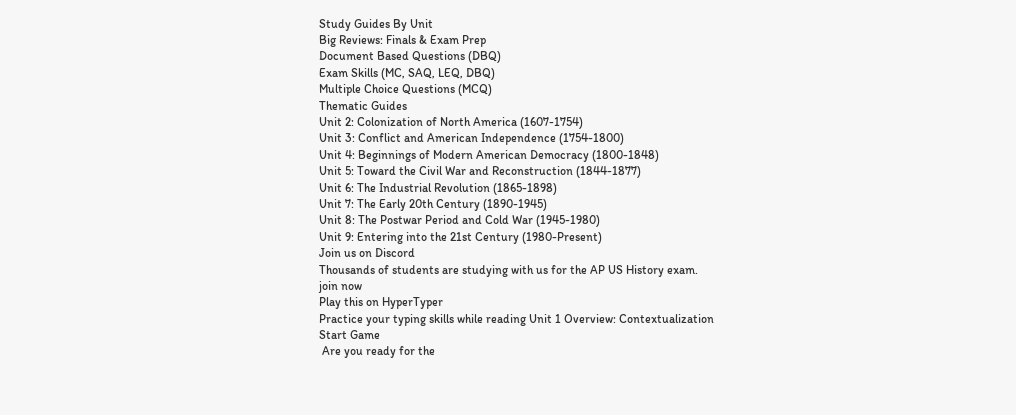Study Guides By Unit
Big Reviews: Finals & Exam Prep
Document Based Questions (DBQ)
Exam Skills (MC, SAQ, LEQ, DBQ)
Multiple Choice Questions (MCQ)
Thematic Guides
Unit 2: Colonization of North America (1607-1754)
Unit 3: Conflict and American Independence (1754-1800)
Unit 4: Beginnings of Modern American Democracy (1800-1848)
Unit 5: Toward the Civil War and Reconstruction (1844-1877)
Unit 6: The Industrial Revolution (1865-1898)
Unit 7: The Early 20th Century (1890-1945)
Unit 8: The Postwar Period and Cold War (1945-1980)
Unit 9: Entering into the 21st Century (1980-Present)
Join us on Discord
Thousands of students are studying with us for the AP US History exam.
join now
Play this on HyperTyper
Practice your typing skills while reading Unit 1 Overview: Contextualization
Start Game
 Are you ready for the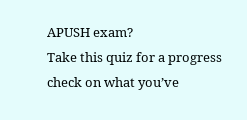APUSH exam?
Take this quiz for a progress check on what you’ve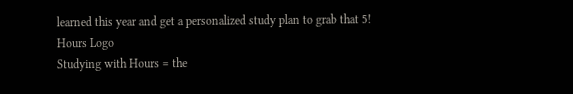learned this year and get a personalized study plan to grab that 5!
Hours Logo
Studying with Hours = the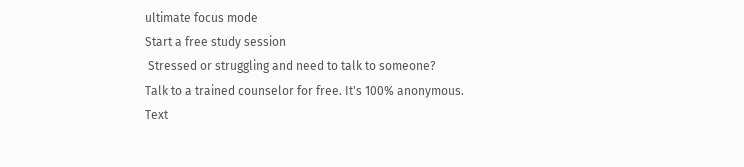ultimate focus mode
Start a free study session
 Stressed or struggling and need to talk to someone?
Talk to a trained counselor for free. It's 100% anonymous.
Text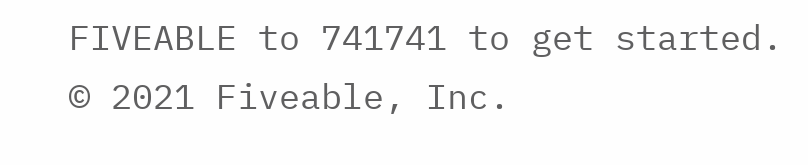FIVEABLE to 741741 to get started.
© 2021 Fiveable, Inc.